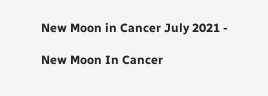New Moon in Cancer July 2021 -

New Moon In Cancer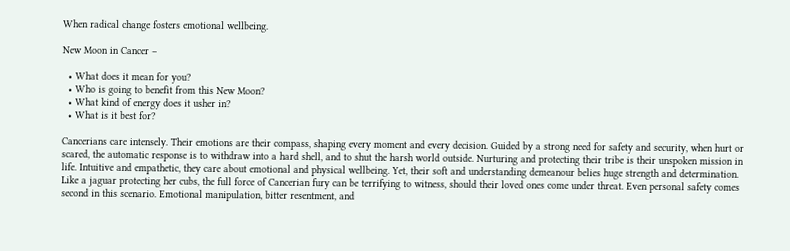When radical change fosters emotional wellbeing.

New Moon in Cancer –

  • What does it mean for you?
  • Who is going to benefit from this New Moon?
  • What kind of energy does it usher in?
  • What is it best for?

Cancerians care intensely. Their emotions are their compass, shaping every moment and every decision. Guided by a strong need for safety and security, when hurt or scared, the automatic response is to withdraw into a hard shell, and to shut the harsh world outside. Nurturing and protecting their tribe is their unspoken mission in life. Intuitive and empathetic, they care about emotional and physical wellbeing. Yet, their soft and understanding demeanour belies huge strength and determination. Like a jaguar protecting her cubs, the full force of Cancerian fury can be terrifying to witness, should their loved ones come under threat. Even personal safety comes second in this scenario. Emotional manipulation, bitter resentment, and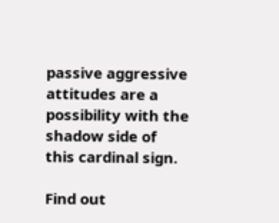passive aggressive attitudes are a possibility with the shadow side of this cardinal sign.

Find out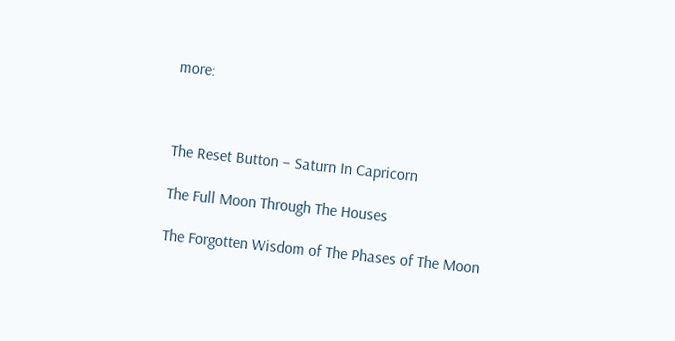more:



The Reset Button – Saturn In Capricorn

The Full Moon Through The Houses

The Forgotten Wisdom of The Phases of The Moon